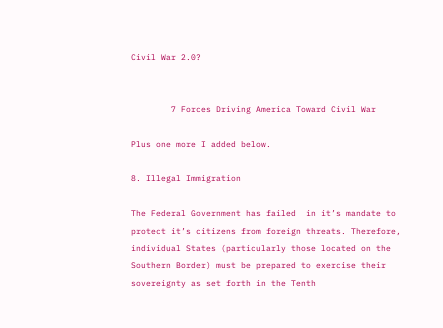Civil War 2.0?


        7 Forces Driving America Toward Civil War

Plus one more I added below.

8. Illegal Immigration

The Federal Government has failed  in it’s mandate to protect it’s citizens from foreign threats. Therefore, individual States (particularly those located on the Southern Border) must be prepared to exercise their sovereignty as set forth in the Tenth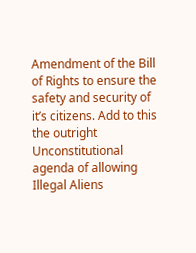Amendment of the Bill of Rights to ensure the safety and security of it’s citizens. Add to this the outright Unconstitutional agenda of allowing Illegal Aliens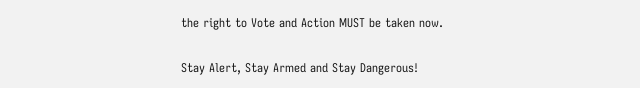the right to Vote and Action MUST be taken now.


Stay Alert, Stay Armed and Stay Dangerous!